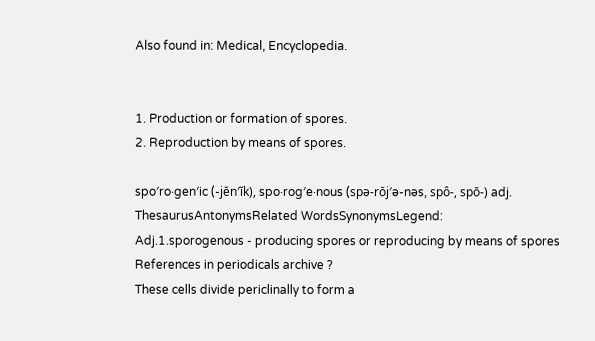Also found in: Medical, Encyclopedia.


1. Production or formation of spores.
2. Reproduction by means of spores.

spo′ro·gen′ic (-jĕn′ĭk), spo·rog′e·nous (spə-rŏj′ə-nəs, spô-, spō-) adj.
ThesaurusAntonymsRelated WordsSynonymsLegend:
Adj.1.sporogenous - producing spores or reproducing by means of spores
References in periodicals archive ?
These cells divide periclinally to form a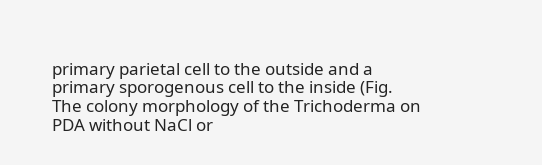primary parietal cell to the outside and a primary sporogenous cell to the inside (Fig.
The colony morphology of the Trichoderma on PDA without NaCl or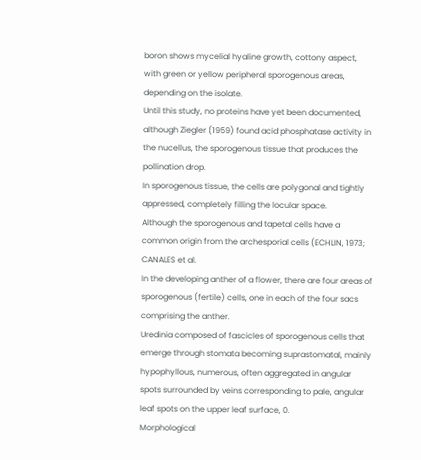boron shows mycelial hyaline growth, cottony aspect, with green or yellow peripheral sporogenous areas, depending on the isolate.
Until this study, no proteins have yet been documented, although Ziegler (1959) found acid phosphatase activity in the nucellus, the sporogenous tissue that produces the pollination drop.
In sporogenous tissue, the cells are polygonal and tightly appressed, completely filling the locular space.
Although the sporogenous and tapetal cells have a common origin from the archesporial cells (ECHLIN, 1973; CANALES et al.
In the developing anther of a flower, there are four areas of sporogenous (fertile) cells, one in each of the four sacs comprising the anther.
Uredinia composed of fascicles of sporogenous cells that emerge through stomata becoming suprastomatal, mainly hypophyllous, numerous, often aggregated in angular spots surrounded by veins corresponding to pale, angular leaf spots on the upper leaf surface, 0.
Morphological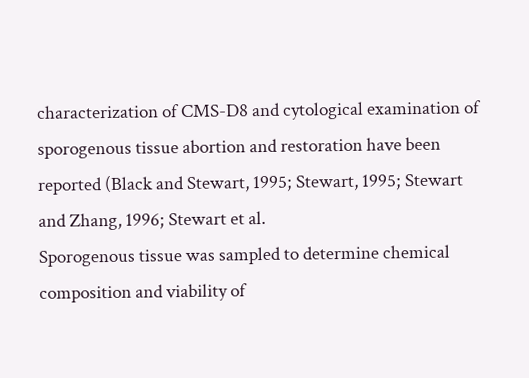characterization of CMS-D8 and cytological examination of sporogenous tissue abortion and restoration have been reported (Black and Stewart, 1995; Stewart, 1995; Stewart and Zhang, 1996; Stewart et al.
Sporogenous tissue was sampled to determine chemical composition and viability of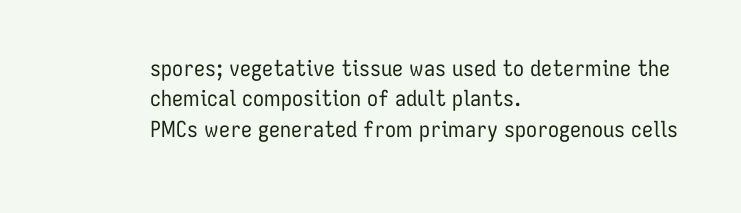spores; vegetative tissue was used to determine the chemical composition of adult plants.
PMCs were generated from primary sporogenous cells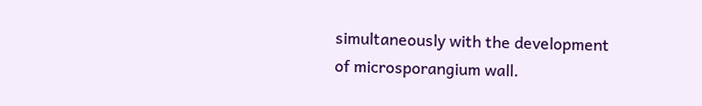simultaneously with the development of microsporangium wall.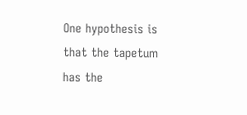One hypothesis is that the tapetum has the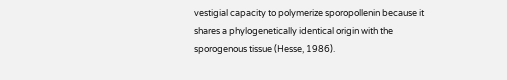vestigial capacity to polymerize sporopollenin because it shares a phylogenetically identical origin with the sporogenous tissue (Hesse, 1986).